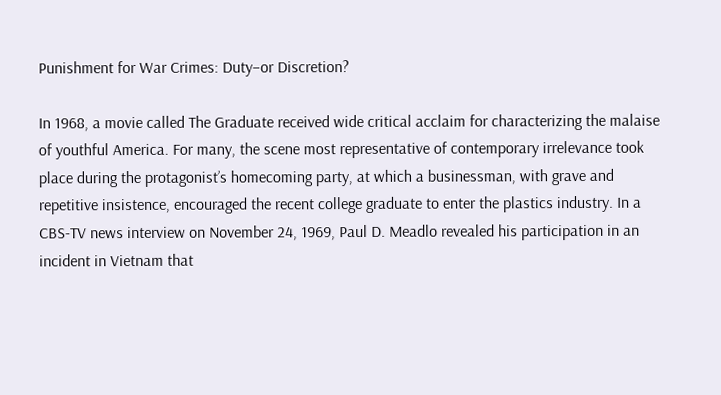Punishment for War Crimes: Duty–or Discretion?

In 1968, a movie called The Graduate received wide critical acclaim for characterizing the malaise of youthful America. For many, the scene most representative of contemporary irrelevance took place during the protagonist’s homecoming party, at which a businessman, with grave and repetitive insistence, encouraged the recent college graduate to enter the plastics industry. In a CBS-TV news interview on November 24, 1969, Paul D. Meadlo revealed his participation in an incident in Vietnam that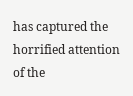has captured the horrified attention of the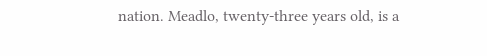nation. Meadlo, twenty-three years old, is a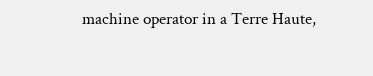machine operator in a Terre Haute,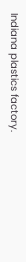Indiana plastics factory.